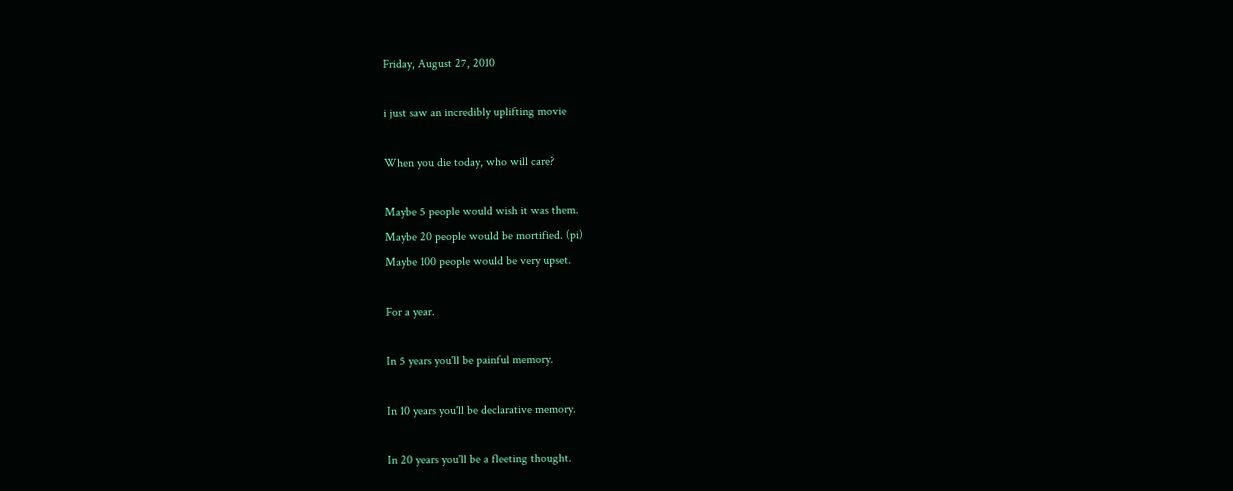Friday, August 27, 2010

i just saw an incredibly uplifting movie

When you die today, who will care?

Maybe 5 people would wish it was them.
Maybe 20 people would be mortified. (pi)
Maybe 100 people would be very upset.

For a year.

In 5 years you'll be painful memory.

In 10 years you'll be declarative memory.

In 20 years you'll be a fleeting thought.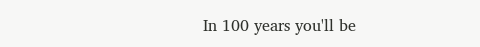In 100 years you'll be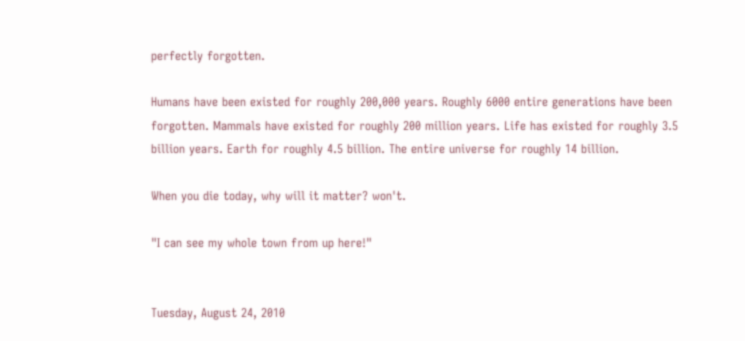perfectly forgotten.

Humans have been existed for roughly 200,000 years. Roughly 6000 entire generations have been forgotten. Mammals have existed for roughly 200 million years. Life has existed for roughly 3.5 billion years. Earth for roughly 4.5 billion. The entire universe for roughly 14 billion.

When you die today, why will it matter? won't.

"I can see my whole town from up here!"


Tuesday, August 24, 2010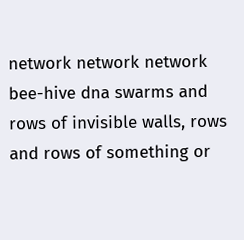network network network bee-hive dna swarms and rows of invisible walls, rows and rows of something or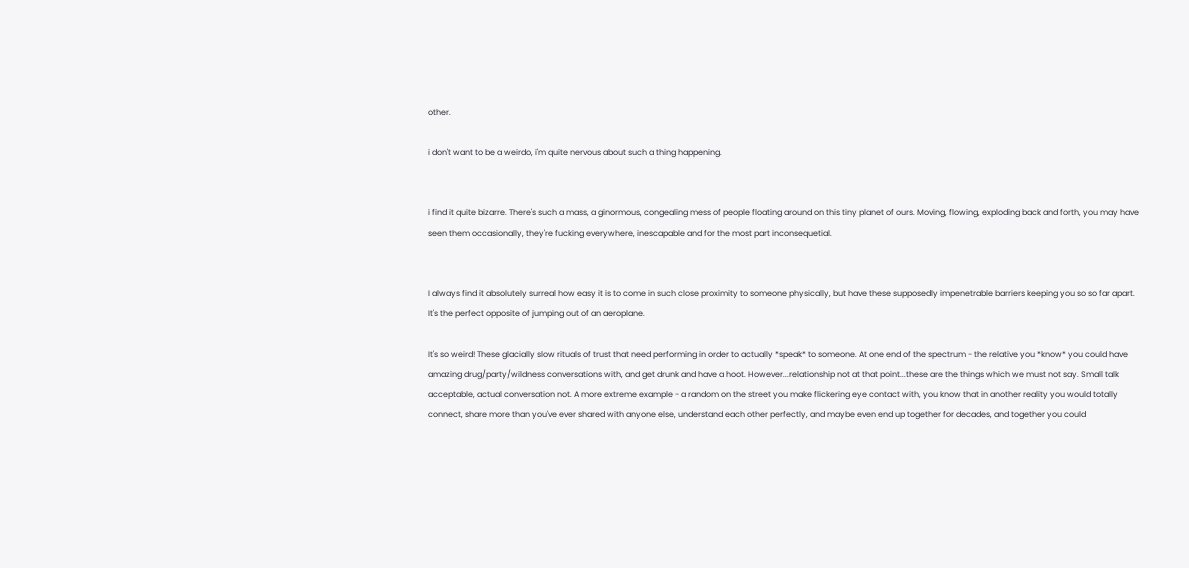other.

i don't want to be a weirdo, i'm quite nervous about such a thing happening.


i find it quite bizarre. There's such a mass, a ginormous, congealing mess of people floating around on this tiny planet of ours. Moving, flowing, exploding back and forth, you may have seen them occasionally, they're fucking everywhere, inescapable and for the most part inconsequetial.


I always find it absolutely surreal how easy it is to come in such close proximity to someone physically, but have these supposedly impenetrable barriers keeping you so so far apart. It's the perfect opposite of jumping out of an aeroplane.

It's so weird! These glacially slow rituals of trust that need performing in order to actually *speak* to someone. At one end of the spectrum - the relative you *know* you could have amazing drug/party/wildness conversations with, and get drunk and have a hoot. However...relationship not at that point...these are the things which we must not say. Small talk acceptable, actual conversation not. A more extreme example - a random on the street you make flickering eye contact with, you know that in another reality you would totally connect, share more than you've ever shared with anyone else, understand each other perfectly, and maybe even end up together for decades, and together you could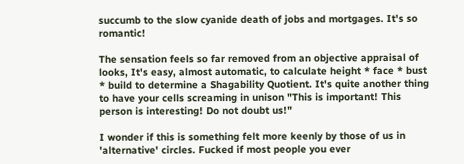succumb to the slow cyanide death of jobs and mortgages. It's so romantic!

The sensation feels so far removed from an objective appraisal of looks, It's easy, almost automatic, to calculate height * face * bust * build to determine a Shagability Quotient. It's quite another thing to have your cells screaming in unison "This is important! This person is interesting! Do not doubt us!"

I wonder if this is something felt more keenly by those of us in 'alternative' circles. Fucked if most people you ever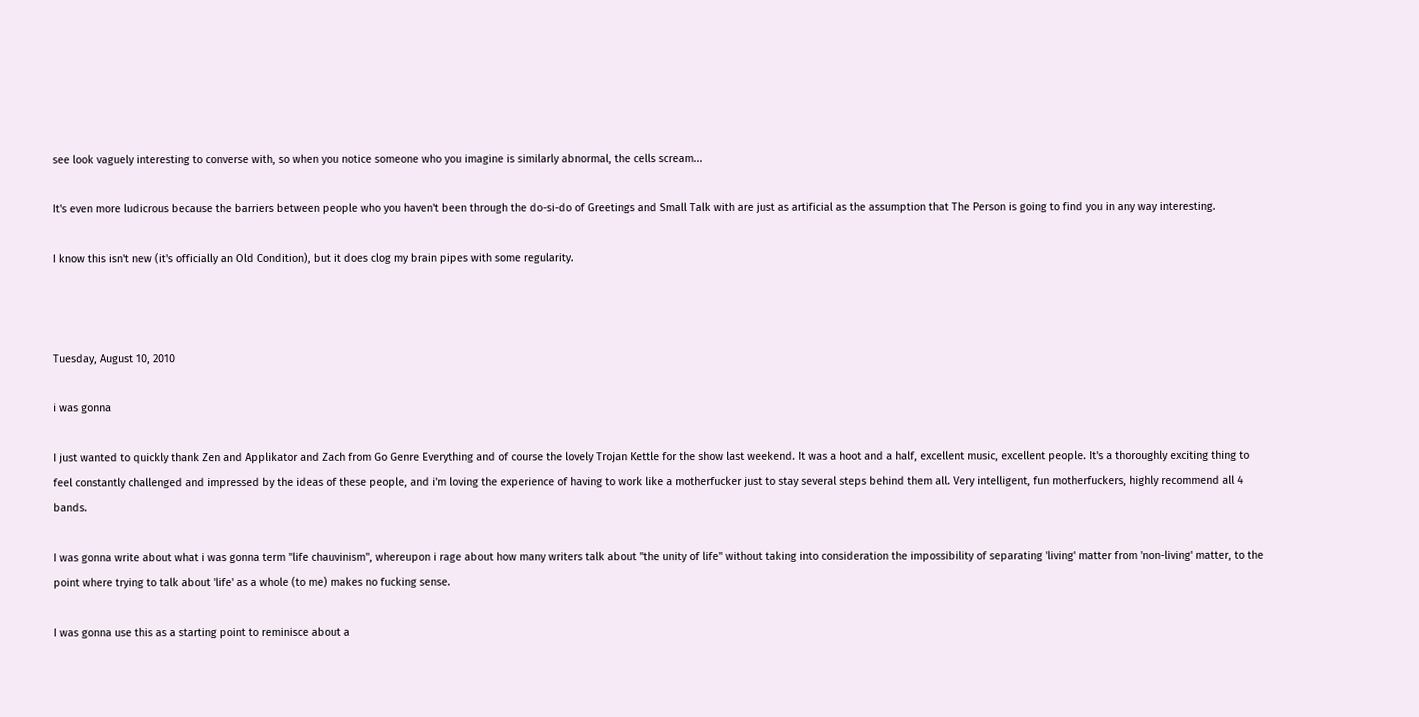see look vaguely interesting to converse with, so when you notice someone who you imagine is similarly abnormal, the cells scream...

It's even more ludicrous because the barriers between people who you haven't been through the do-si-do of Greetings and Small Talk with are just as artificial as the assumption that The Person is going to find you in any way interesting.

I know this isn't new (it's officially an Old Condition), but it does clog my brain pipes with some regularity.



Tuesday, August 10, 2010

i was gonna

I just wanted to quickly thank Zen and Applikator and Zach from Go Genre Everything and of course the lovely Trojan Kettle for the show last weekend. It was a hoot and a half, excellent music, excellent people. It's a thoroughly exciting thing to feel constantly challenged and impressed by the ideas of these people, and i'm loving the experience of having to work like a motherfucker just to stay several steps behind them all. Very intelligent, fun motherfuckers, highly recommend all 4 bands.

I was gonna write about what i was gonna term "life chauvinism", whereupon i rage about how many writers talk about "the unity of life" without taking into consideration the impossibility of separating 'living' matter from 'non-living' matter, to the point where trying to talk about 'life' as a whole (to me) makes no fucking sense.

I was gonna use this as a starting point to reminisce about a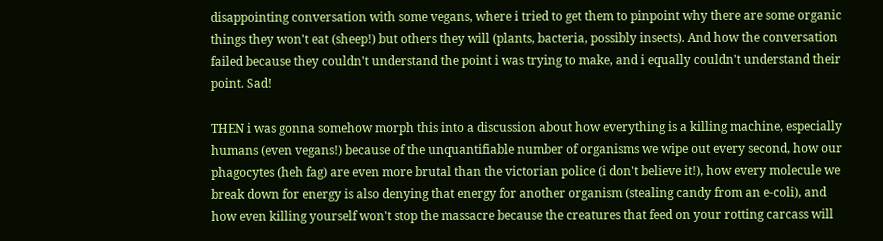disappointing conversation with some vegans, where i tried to get them to pinpoint why there are some organic things they won't eat (sheep!) but others they will (plants, bacteria, possibly insects). And how the conversation failed because they couldn't understand the point i was trying to make, and i equally couldn't understand their point. Sad!

THEN i was gonna somehow morph this into a discussion about how everything is a killing machine, especially humans (even vegans!) because of the unquantifiable number of organisms we wipe out every second, how our phagocytes (heh fag) are even more brutal than the victorian police (i don't believe it!), how every molecule we break down for energy is also denying that energy for another organism (stealing candy from an e-coli), and how even killing yourself won't stop the massacre because the creatures that feed on your rotting carcass will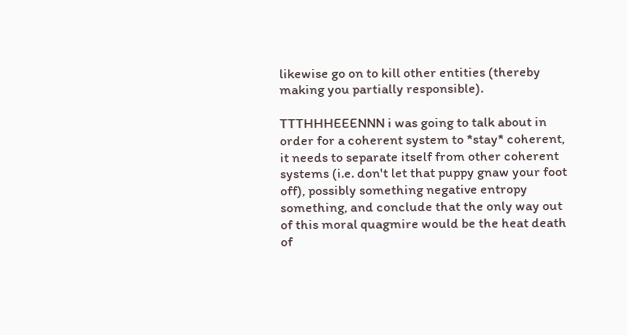likewise go on to kill other entities (thereby making you partially responsible).

TTTHHHEEENNN i was going to talk about in order for a coherent system to *stay* coherent, it needs to separate itself from other coherent systems (i.e. don't let that puppy gnaw your foot off), possibly something negative entropy something, and conclude that the only way out of this moral quagmire would be the heat death of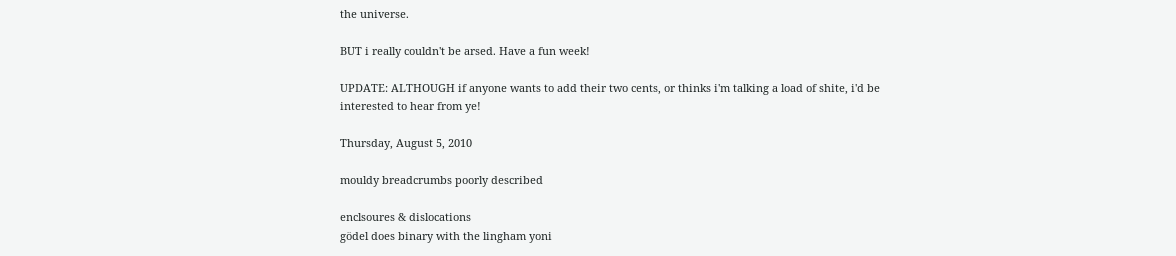the universe.

BUT i really couldn't be arsed. Have a fun week!

UPDATE: ALTHOUGH if anyone wants to add their two cents, or thinks i'm talking a load of shite, i'd be interested to hear from ye!

Thursday, August 5, 2010

mouldy breadcrumbs poorly described

enclsoures & dislocations
gödel does binary with the lingham yoni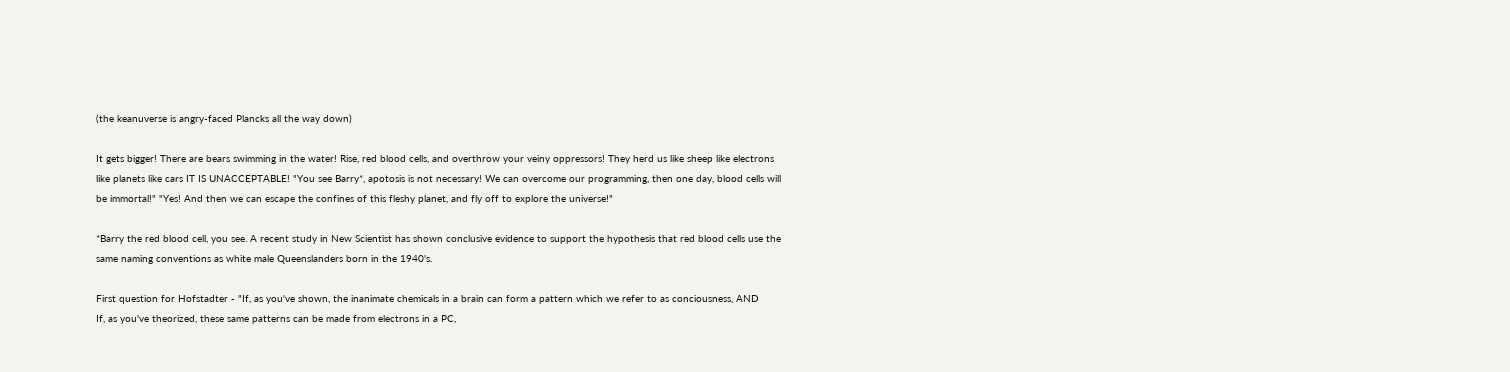(the keanuverse is angry-faced Plancks all the way down)

It gets bigger! There are bears swimming in the water! Rise, red blood cells, and overthrow your veiny oppressors! They herd us like sheep like electrons like planets like cars IT IS UNACCEPTABLE! "You see Barry*, apotosis is not necessary! We can overcome our programming, then one day, blood cells will be immortal!" "Yes! And then we can escape the confines of this fleshy planet, and fly off to explore the universe!"

*Barry the red blood cell, you see. A recent study in New Scientist has shown conclusive evidence to support the hypothesis that red blood cells use the same naming conventions as white male Queenslanders born in the 1940's.

First question for Hofstadter - "If, as you've shown, the inanimate chemicals in a brain can form a pattern which we refer to as conciousness, AND
If, as you've theorized, these same patterns can be made from electrons in a PC,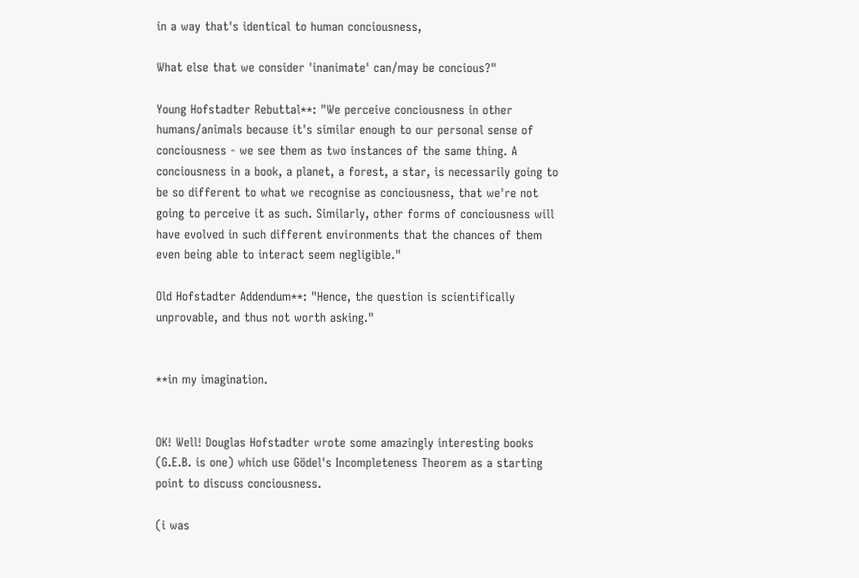in a way that's identical to human conciousness,

What else that we consider 'inanimate' can/may be concious?"

Young Hofstadter Rebuttal**: "We perceive conciousness in other humans/animals because it's similar enough to our personal sense of conciousness - we see them as two instances of the same thing. A conciousness in a book, a planet, a forest, a star, is necessarily going to be so different to what we recognise as conciousness, that we're not going to perceive it as such. Similarly, other forms of conciousness will have evolved in such different environments that the chances of them even being able to interact seem negligible."

Old Hofstadter Addendum**: "Hence, the question is scientifically unprovable, and thus not worth asking."


**in my imagination.


OK! Well! Douglas Hofstadter wrote some amazingly interesting books (G.E.B. is one) which use Gödel's Incompleteness Theorem as a starting point to discuss conciousness.

(i was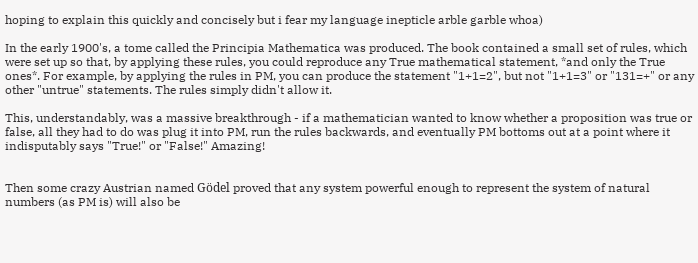hoping to explain this quickly and concisely but i fear my language inepticle arble garble whoa)

In the early 1900's, a tome called the Principia Mathematica was produced. The book contained a small set of rules, which were set up so that, by applying these rules, you could reproduce any True mathematical statement, *and only the True ones*. For example, by applying the rules in PM, you can produce the statement "1+1=2", but not "1+1=3" or "131=+" or any other "untrue" statements. The rules simply didn't allow it.

This, understandably, was a massive breakthrough - if a mathematician wanted to know whether a proposition was true or false, all they had to do was plug it into PM, run the rules backwards, and eventually PM bottoms out at a point where it indisputably says "True!" or "False!" Amazing!


Then some crazy Austrian named Gödel proved that any system powerful enough to represent the system of natural numbers (as PM is) will also be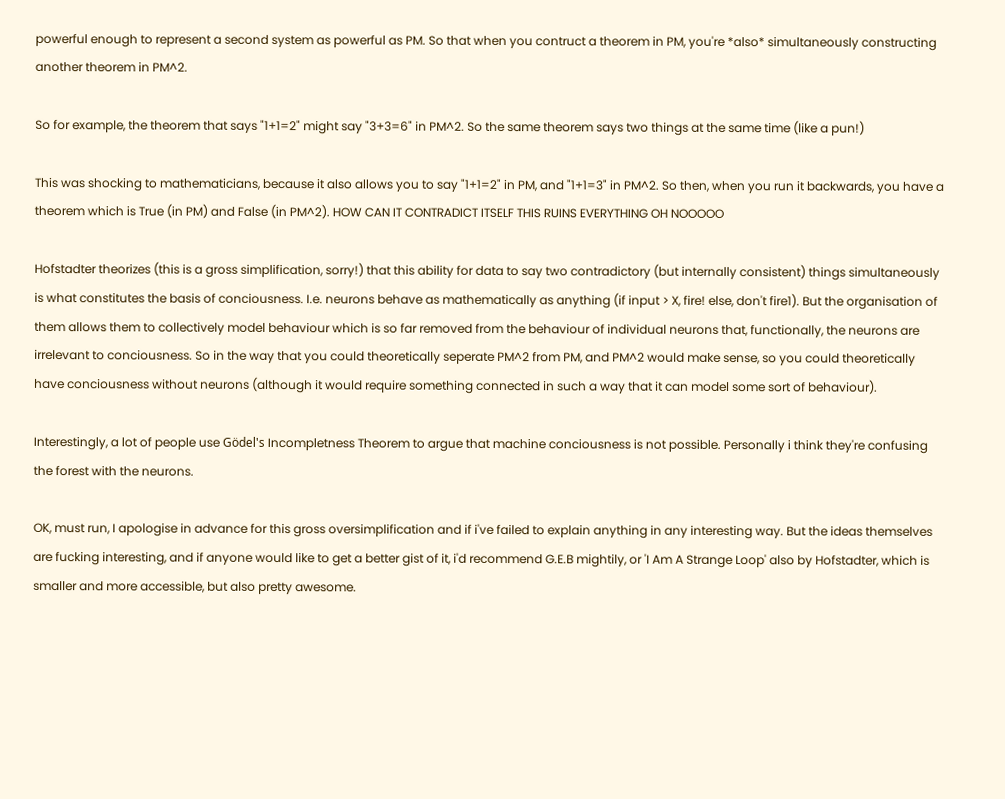powerful enough to represent a second system as powerful as PM. So that when you contruct a theorem in PM, you're *also* simultaneously constructing another theorem in PM^2.

So for example, the theorem that says "1+1=2" might say "3+3=6" in PM^2. So the same theorem says two things at the same time (like a pun!)

This was shocking to mathematicians, because it also allows you to say "1+1=2" in PM, and "1+1=3" in PM^2. So then, when you run it backwards, you have a theorem which is True (in PM) and False (in PM^2). HOW CAN IT CONTRADICT ITSELF THIS RUINS EVERYTHING OH NOOOOO

Hofstadter theorizes (this is a gross simplification, sorry!) that this ability for data to say two contradictory (but internally consistent) things simultaneously is what constitutes the basis of conciousness. I.e. neurons behave as mathematically as anything (if input > X, fire! else, don't fire1). But the organisation of them allows them to collectively model behaviour which is so far removed from the behaviour of individual neurons that, functionally, the neurons are irrelevant to conciousness. So in the way that you could theoretically seperate PM^2 from PM, and PM^2 would make sense, so you could theoretically have conciousness without neurons (although it would require something connected in such a way that it can model some sort of behaviour).

Interestingly, a lot of people use Gödel's Incompletness Theorem to argue that machine conciousness is not possible. Personally i think they're confusing the forest with the neurons.

OK, must run, I apologise in advance for this gross oversimplification and if i've failed to explain anything in any interesting way. But the ideas themselves are fucking interesting, and if anyone would like to get a better gist of it, i'd recommend G.E.B mightily, or 'I Am A Strange Loop' also by Hofstadter, which is smaller and more accessible, but also pretty awesome.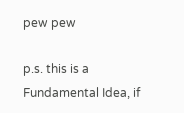pew pew

p.s. this is a Fundamental Idea, if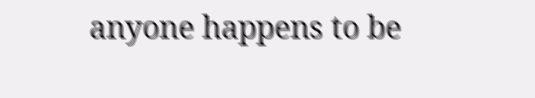anyone happens to be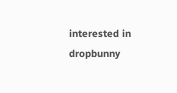interested in dropbunny